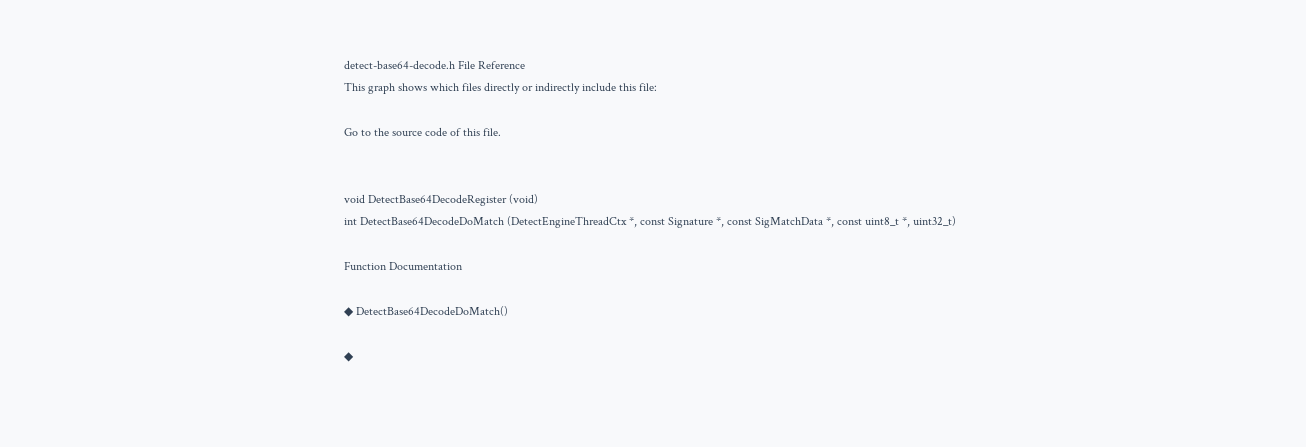detect-base64-decode.h File Reference
This graph shows which files directly or indirectly include this file:

Go to the source code of this file.


void DetectBase64DecodeRegister (void)
int DetectBase64DecodeDoMatch (DetectEngineThreadCtx *, const Signature *, const SigMatchData *, const uint8_t *, uint32_t)

Function Documentation

◆ DetectBase64DecodeDoMatch()

◆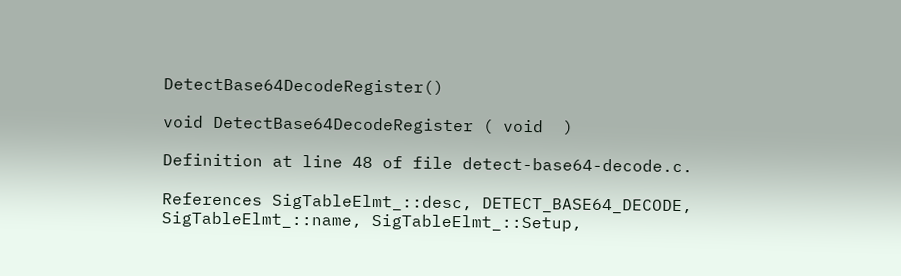DetectBase64DecodeRegister()

void DetectBase64DecodeRegister ( void  )

Definition at line 48 of file detect-base64-decode.c.

References SigTableElmt_::desc, DETECT_BASE64_DECODE, SigTableElmt_::name, SigTableElmt_::Setup,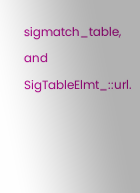sigmatch_table, and SigTableElmt_::url.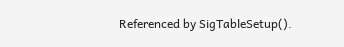Referenced by SigTableSetup().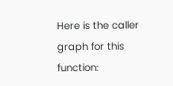Here is the caller graph for this function: